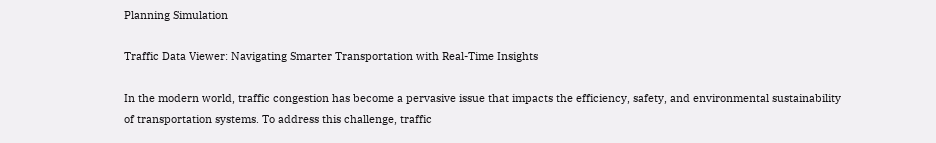Planning Simulation

Traffic Data Viewer: Navigating Smarter Transportation with Real-Time Insights

In the modern world, traffic congestion has become a pervasive issue that impacts the efficiency, safety, and environmental sustainability of transportation systems. To address this challenge, traffic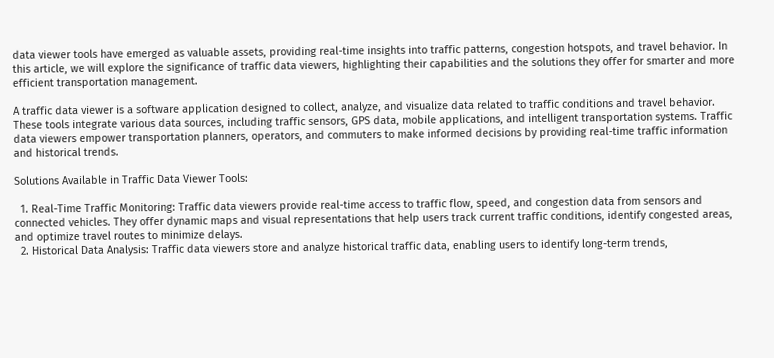data viewer tools have emerged as valuable assets, providing real-time insights into traffic patterns, congestion hotspots, and travel behavior. In this article, we will explore the significance of traffic data viewers, highlighting their capabilities and the solutions they offer for smarter and more efficient transportation management.

A traffic data viewer is a software application designed to collect, analyze, and visualize data related to traffic conditions and travel behavior. These tools integrate various data sources, including traffic sensors, GPS data, mobile applications, and intelligent transportation systems. Traffic data viewers empower transportation planners, operators, and commuters to make informed decisions by providing real-time traffic information and historical trends.

Solutions Available in Traffic Data Viewer Tools:

  1. Real-Time Traffic Monitoring: Traffic data viewers provide real-time access to traffic flow, speed, and congestion data from sensors and connected vehicles. They offer dynamic maps and visual representations that help users track current traffic conditions, identify congested areas, and optimize travel routes to minimize delays.
  2. Historical Data Analysis: Traffic data viewers store and analyze historical traffic data, enabling users to identify long-term trends,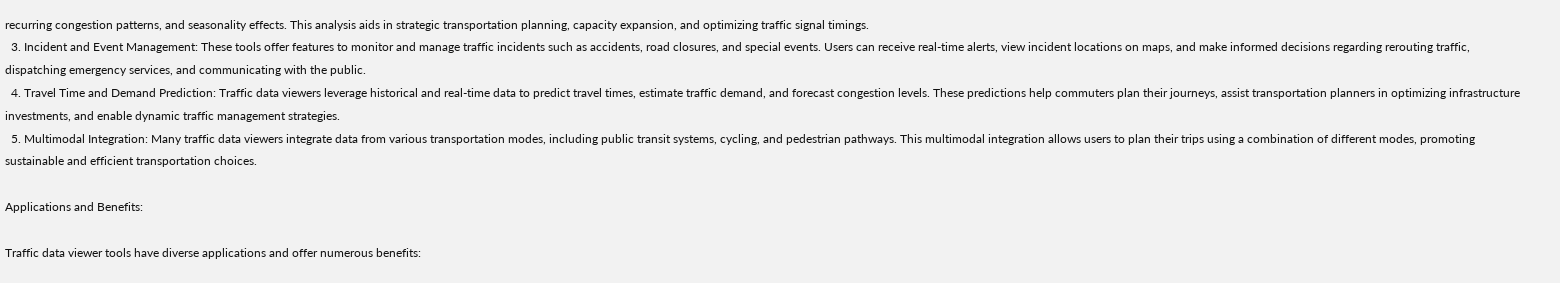recurring congestion patterns, and seasonality effects. This analysis aids in strategic transportation planning, capacity expansion, and optimizing traffic signal timings.
  3. Incident and Event Management: These tools offer features to monitor and manage traffic incidents such as accidents, road closures, and special events. Users can receive real-time alerts, view incident locations on maps, and make informed decisions regarding rerouting traffic, dispatching emergency services, and communicating with the public.
  4. Travel Time and Demand Prediction: Traffic data viewers leverage historical and real-time data to predict travel times, estimate traffic demand, and forecast congestion levels. These predictions help commuters plan their journeys, assist transportation planners in optimizing infrastructure investments, and enable dynamic traffic management strategies.
  5. Multimodal Integration: Many traffic data viewers integrate data from various transportation modes, including public transit systems, cycling, and pedestrian pathways. This multimodal integration allows users to plan their trips using a combination of different modes, promoting sustainable and efficient transportation choices.

Applications and Benefits:

Traffic data viewer tools have diverse applications and offer numerous benefits: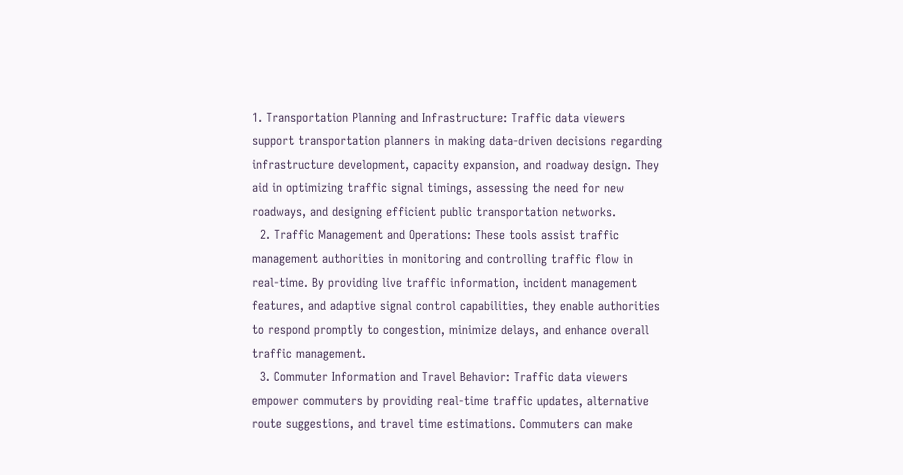1. Transportation Planning and Infrastructure: Traffic data viewers support transportation planners in making data-driven decisions regarding infrastructure development, capacity expansion, and roadway design. They aid in optimizing traffic signal timings, assessing the need for new roadways, and designing efficient public transportation networks.
  2. Traffic Management and Operations: These tools assist traffic management authorities in monitoring and controlling traffic flow in real-time. By providing live traffic information, incident management features, and adaptive signal control capabilities, they enable authorities to respond promptly to congestion, minimize delays, and enhance overall traffic management.
  3. Commuter Information and Travel Behavior: Traffic data viewers empower commuters by providing real-time traffic updates, alternative route suggestions, and travel time estimations. Commuters can make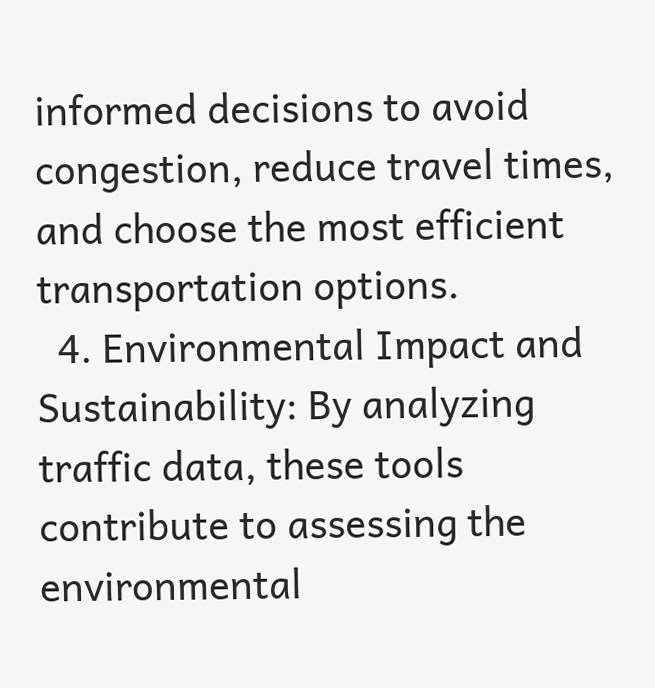informed decisions to avoid congestion, reduce travel times, and choose the most efficient transportation options.
  4. Environmental Impact and Sustainability: By analyzing traffic data, these tools contribute to assessing the environmental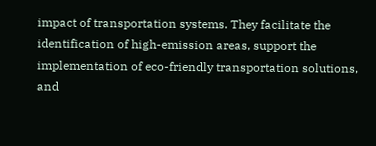impact of transportation systems. They facilitate the identification of high-emission areas, support the implementation of eco-friendly transportation solutions, and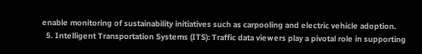enable monitoring of sustainability initiatives such as carpooling and electric vehicle adoption.
  5. Intelligent Transportation Systems (ITS): Traffic data viewers play a pivotal role in supporting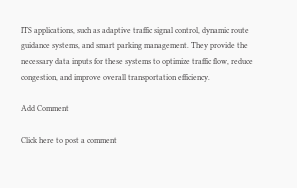ITS applications, such as adaptive traffic signal control, dynamic route guidance systems, and smart parking management. They provide the necessary data inputs for these systems to optimize traffic flow, reduce congestion, and improve overall transportation efficiency.

Add Comment

Click here to post a comment